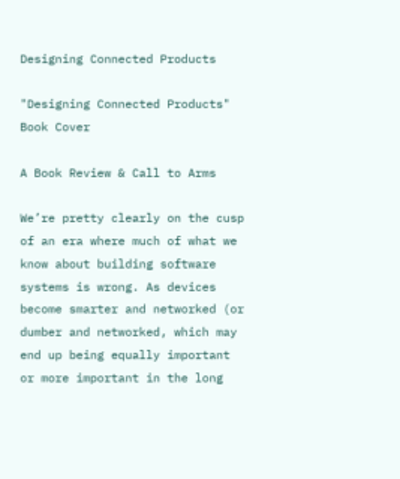Designing Connected Products

"Designing Connected Products" Book Cover

A Book Review & Call to Arms

We’re pretty clearly on the cusp of an era where much of what we know about building software systems is wrong. As devices become smarter and networked (or dumber and networked, which may end up being equally important or more important in the long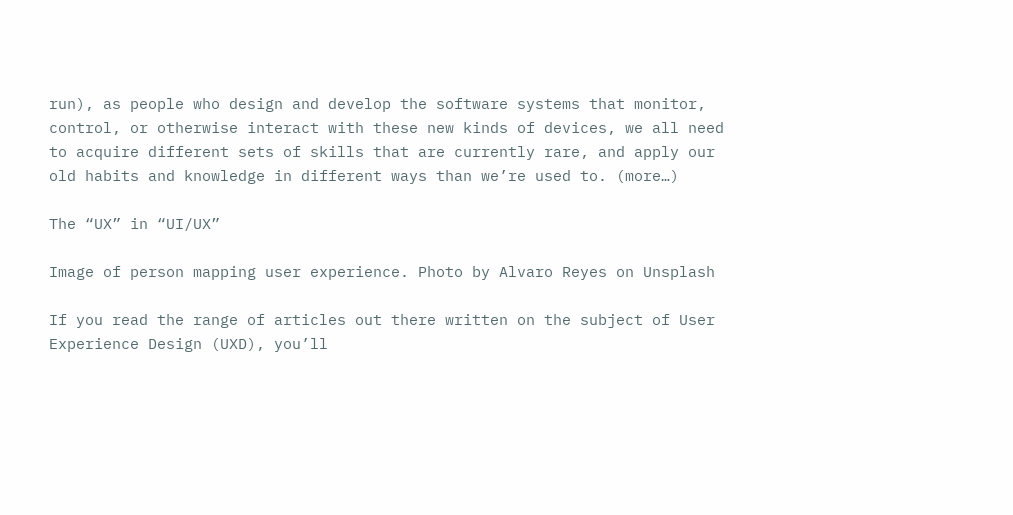run), as people who design and develop the software systems that monitor, control, or otherwise interact with these new kinds of devices, we all need to acquire different sets of skills that are currently rare, and apply our old habits and knowledge in different ways than we’re used to. (more…)

The “UX” in “UI/UX”

Image of person mapping user experience. Photo by Alvaro Reyes on Unsplash

If you read the range of articles out there written on the subject of User Experience Design (UXD), you’ll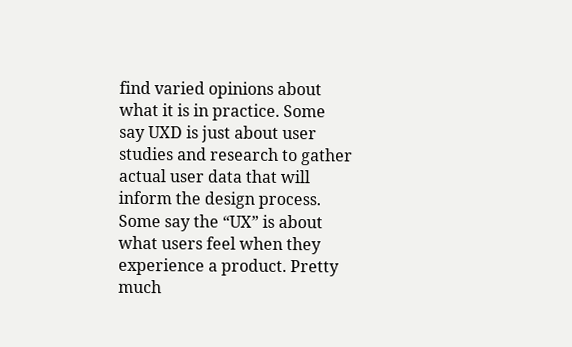find varied opinions about what it is in practice. Some say UXD is just about user studies and research to gather actual user data that will inform the design process. Some say the “UX” is about what users feel when they experience a product. Pretty much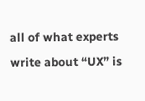all of what experts write about “UX” is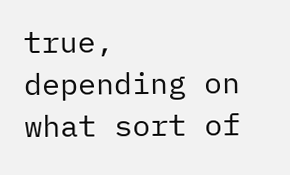true, depending on what sort of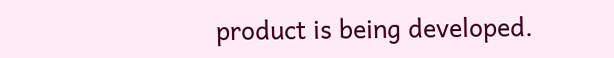product is being developed.